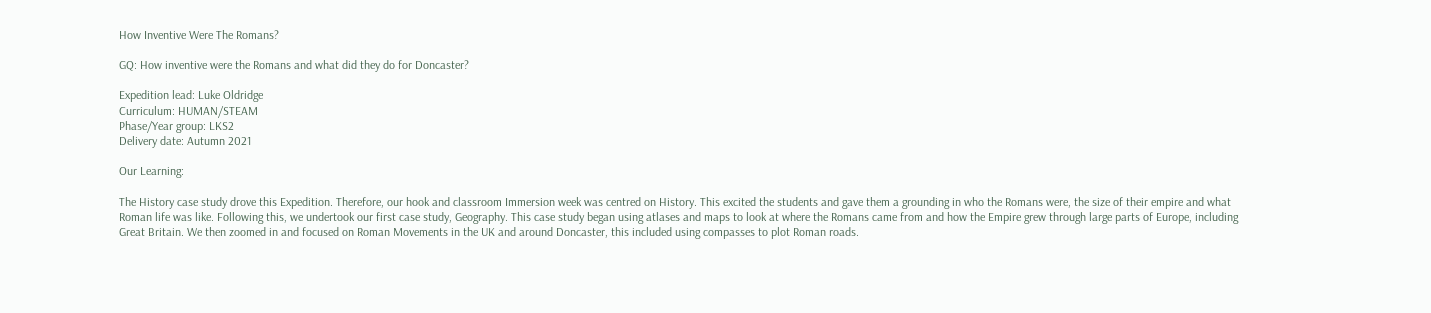How Inventive Were The Romans?

GQ: How inventive were the Romans and what did they do for Doncaster?

Expedition lead: Luke Oldridge
Curriculum: HUMAN/STEAM
Phase/Year group: LKS2
Delivery date: Autumn 2021

Our Learning:

The History case study drove this Expedition. Therefore, our hook and classroom Immersion week was centred on History. This excited the students and gave them a grounding in who the Romans were, the size of their empire and what Roman life was like. Following this, we undertook our first case study, Geography. This case study began using atlases and maps to look at where the Romans came from and how the Empire grew through large parts of Europe, including Great Britain. We then zoomed in and focused on Roman Movements in the UK and around Doncaster, this included using compasses to plot Roman roads.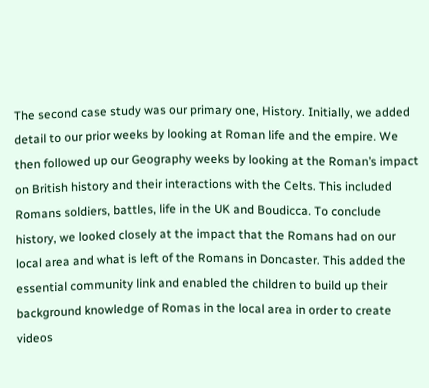The second case study was our primary one, History. Initially, we added detail to our prior weeks by looking at Roman life and the empire. We then followed up our Geography weeks by looking at the Roman’s impact on British history and their interactions with the Celts. This included Romans soldiers, battles, life in the UK and Boudicca. To conclude history, we looked closely at the impact that the Romans had on our local area and what is left of the Romans in Doncaster. This added the essential community link and enabled the children to build up their background knowledge of Romas in the local area in order to create videos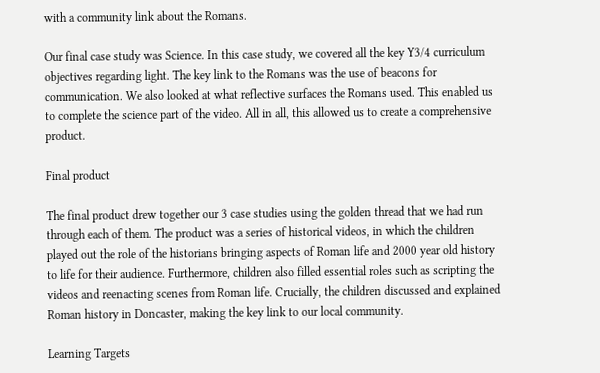with a community link about the Romans.

Our final case study was Science. In this case study, we covered all the key Y3/4 curriculum objectives regarding light. The key link to the Romans was the use of beacons for communication. We also looked at what reflective surfaces the Romans used. This enabled us to complete the science part of the video. All in all, this allowed us to create a comprehensive product.

Final product

The final product drew together our 3 case studies using the golden thread that we had run through each of them. The product was a series of historical videos, in which the children played out the role of the historians bringing aspects of Roman life and 2000 year old history to life for their audience. Furthermore, children also filled essential roles such as scripting the videos and reenacting scenes from Roman life. Crucially, the children discussed and explained Roman history in Doncaster, making the key link to our local community.

Learning Targets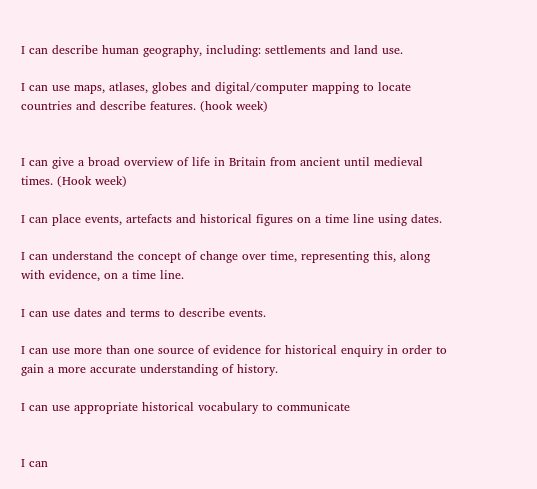I can describe human geography, including: settlements and land use.

I can use maps, atlases, globes and digital/computer mapping to locate countries and describe features. (hook week)


I can give a broad overview of life in Britain from ancient until medieval times. (Hook week)

I can place events, artefacts and historical figures on a time line using dates.

I can understand the concept of change over time, representing this, along with evidence, on a time line.

I can use dates and terms to describe events.

I can use more than one source of evidence for historical enquiry in order to gain a more accurate understanding of history.

I can use appropriate historical vocabulary to communicate


I can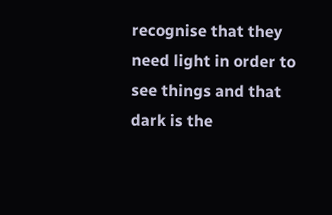recognise that they need light in order to see things and that dark is the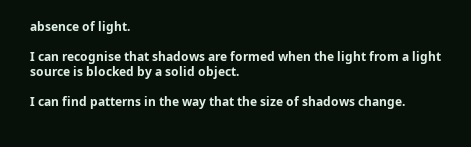absence of light.

I can recognise that shadows are formed when the light from a light source is blocked by a solid object.

I can find patterns in the way that the size of shadows change.